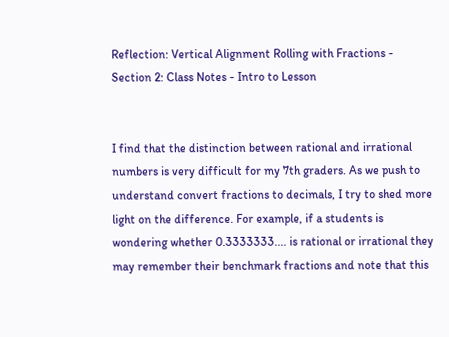Reflection: Vertical Alignment Rolling with Fractions - Section 2: Class Notes - Intro to Lesson


I find that the distinction between rational and irrational numbers is very difficult for my 7th graders. As we push to understand convert fractions to decimals, I try to shed more light on the difference. For example, if a students is wondering whether 0.3333333.... is rational or irrational they may remember their benchmark fractions and note that this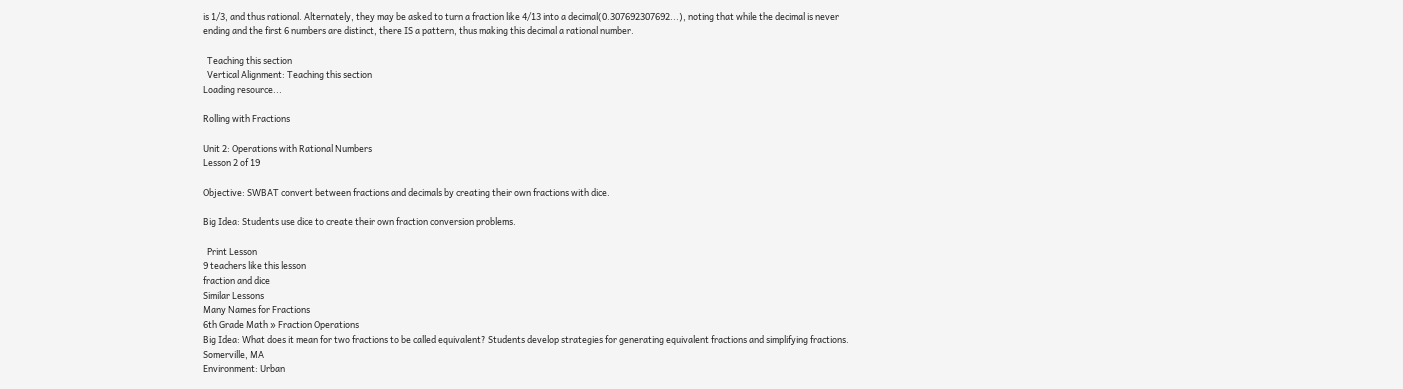is 1/3, and thus rational. Alternately, they may be asked to turn a fraction like 4/13 into a decimal(0.307692307692...), noting that while the decimal is never ending and the first 6 numbers are distinct, there IS a pattern, thus making this decimal a rational number.

  Teaching this section
  Vertical Alignment: Teaching this section
Loading resource...

Rolling with Fractions

Unit 2: Operations with Rational Numbers
Lesson 2 of 19

Objective: SWBAT convert between fractions and decimals by creating their own fractions with dice.

Big Idea: Students use dice to create their own fraction conversion problems.

  Print Lesson
9 teachers like this lesson
fraction and dice
Similar Lessons
Many Names for Fractions
6th Grade Math » Fraction Operations
Big Idea: What does it mean for two fractions to be called equivalent? Students develop strategies for generating equivalent fractions and simplifying fractions.
Somerville, MA
Environment: Urban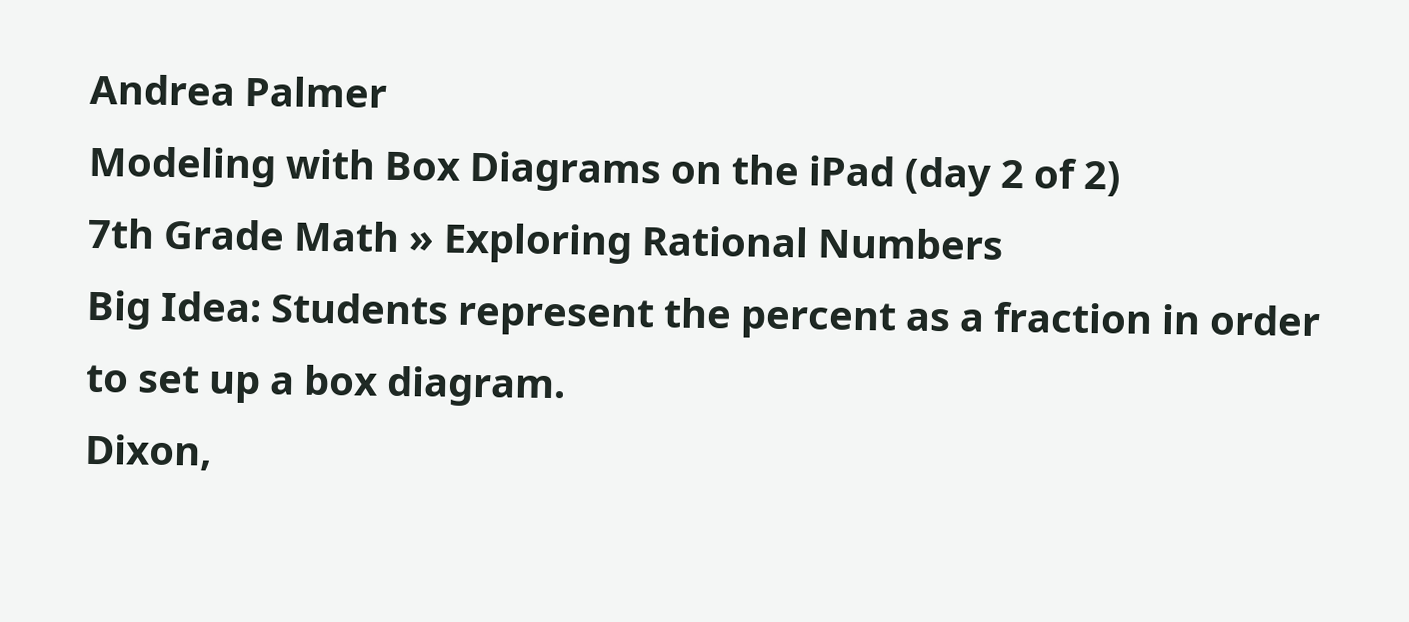Andrea Palmer
Modeling with Box Diagrams on the iPad (day 2 of 2)
7th Grade Math » Exploring Rational Numbers
Big Idea: Students represent the percent as a fraction in order to set up a box diagram.
Dixon,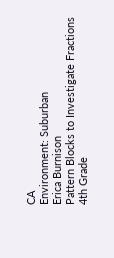CA
Environment: Suburban
Erica Burnison
Pattern Blocks to Investigate Fractions
4th Grade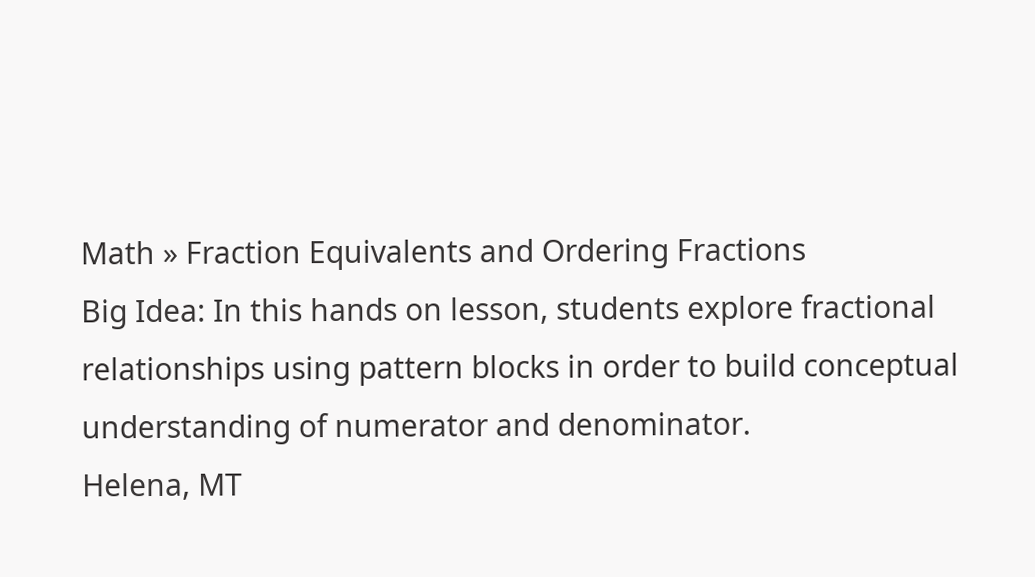Math » Fraction Equivalents and Ordering Fractions
Big Idea: In this hands on lesson, students explore fractional relationships using pattern blocks in order to build conceptual understanding of numerator and denominator.
Helena, MT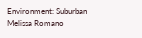Environment: Suburban
Melissa Romano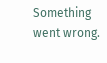Something went wrong.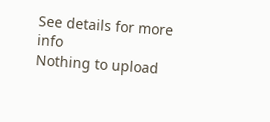See details for more info
Nothing to upload